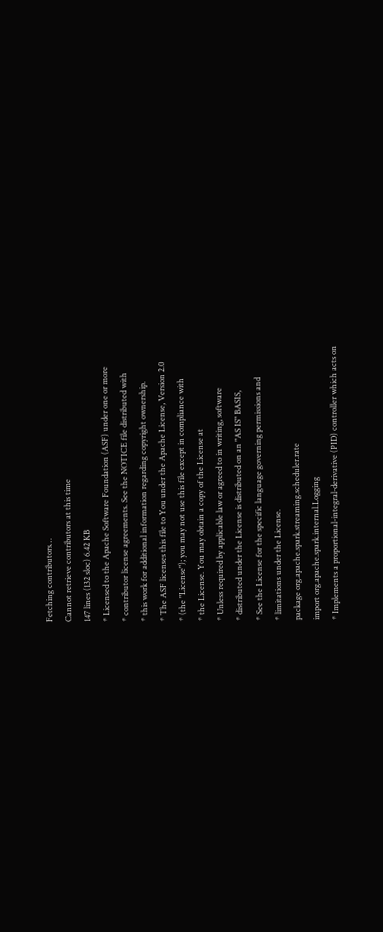Fetching contributors…
Cannot retrieve contributors at this time
147 lines (132 sloc) 6.42 KB
* Licensed to the Apache Software Foundation (ASF) under one or more
* contributor license agreements. See the NOTICE file distributed with
* this work for additional information regarding copyright ownership.
* The ASF licenses this file to You under the Apache License, Version 2.0
* (the "License"); you may not use this file except in compliance with
* the License. You may obtain a copy of the License at
* Unless required by applicable law or agreed to in writing, software
* distributed under the License is distributed on an "AS IS" BASIS,
* See the License for the specific language governing permissions and
* limitations under the License.
package org.apache.spark.streaming.scheduler.rate
import org.apache.spark.internal.Logging
* Implements a proportional-integral-derivative (PID) controller which acts on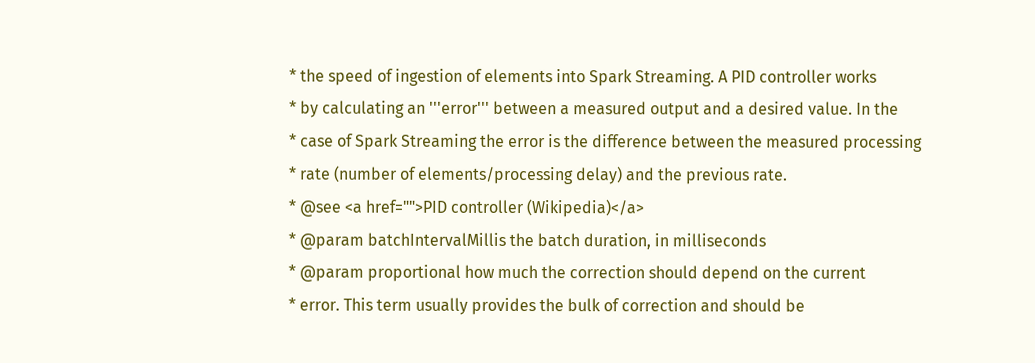* the speed of ingestion of elements into Spark Streaming. A PID controller works
* by calculating an '''error''' between a measured output and a desired value. In the
* case of Spark Streaming the error is the difference between the measured processing
* rate (number of elements/processing delay) and the previous rate.
* @see <a href="">PID controller (Wikipedia)</a>
* @param batchIntervalMillis the batch duration, in milliseconds
* @param proportional how much the correction should depend on the current
* error. This term usually provides the bulk of correction and should be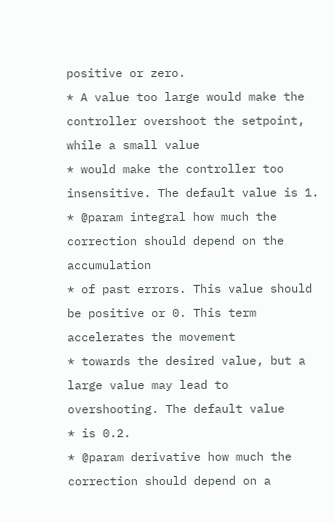positive or zero.
* A value too large would make the controller overshoot the setpoint, while a small value
* would make the controller too insensitive. The default value is 1.
* @param integral how much the correction should depend on the accumulation
* of past errors. This value should be positive or 0. This term accelerates the movement
* towards the desired value, but a large value may lead to overshooting. The default value
* is 0.2.
* @param derivative how much the correction should depend on a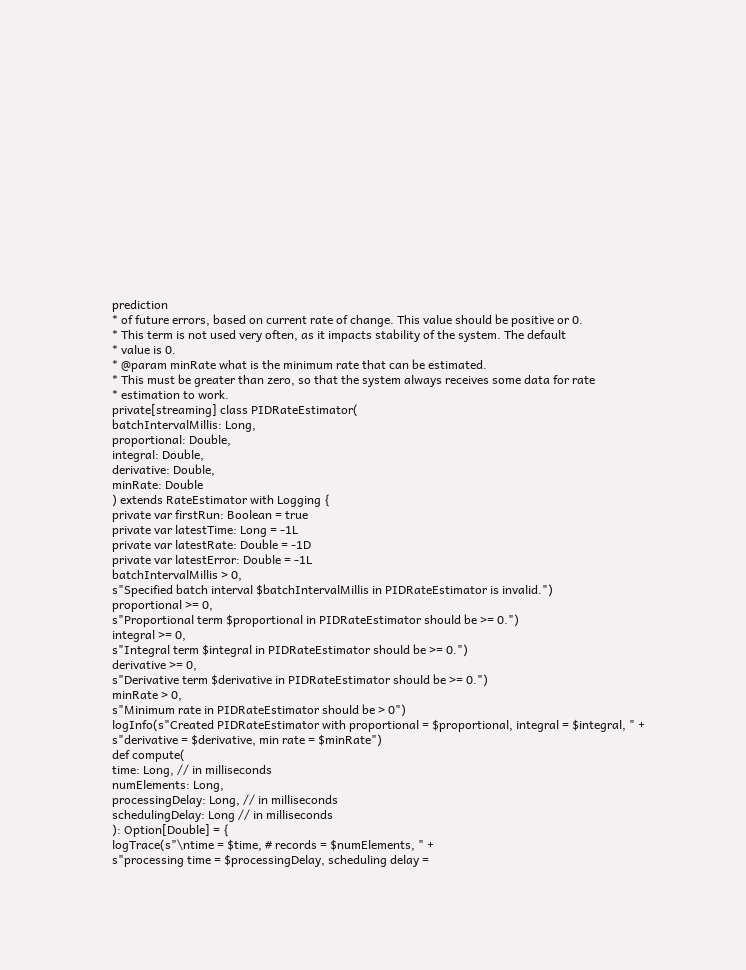prediction
* of future errors, based on current rate of change. This value should be positive or 0.
* This term is not used very often, as it impacts stability of the system. The default
* value is 0.
* @param minRate what is the minimum rate that can be estimated.
* This must be greater than zero, so that the system always receives some data for rate
* estimation to work.
private[streaming] class PIDRateEstimator(
batchIntervalMillis: Long,
proportional: Double,
integral: Double,
derivative: Double,
minRate: Double
) extends RateEstimator with Logging {
private var firstRun: Boolean = true
private var latestTime: Long = -1L
private var latestRate: Double = -1D
private var latestError: Double = -1L
batchIntervalMillis > 0,
s"Specified batch interval $batchIntervalMillis in PIDRateEstimator is invalid.")
proportional >= 0,
s"Proportional term $proportional in PIDRateEstimator should be >= 0.")
integral >= 0,
s"Integral term $integral in PIDRateEstimator should be >= 0.")
derivative >= 0,
s"Derivative term $derivative in PIDRateEstimator should be >= 0.")
minRate > 0,
s"Minimum rate in PIDRateEstimator should be > 0")
logInfo(s"Created PIDRateEstimator with proportional = $proportional, integral = $integral, " +
s"derivative = $derivative, min rate = $minRate")
def compute(
time: Long, // in milliseconds
numElements: Long,
processingDelay: Long, // in milliseconds
schedulingDelay: Long // in milliseconds
): Option[Double] = {
logTrace(s"\ntime = $time, # records = $numElements, " +
s"processing time = $processingDelay, scheduling delay =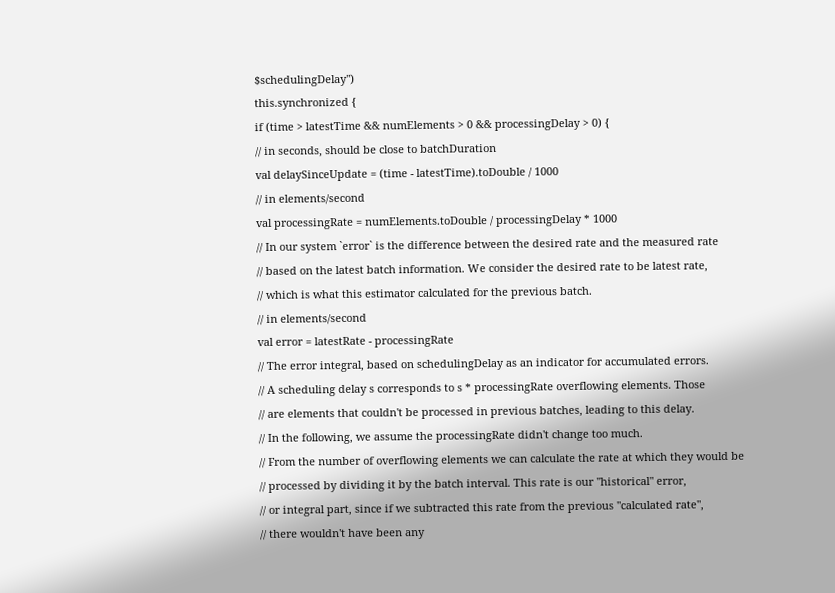$schedulingDelay")
this.synchronized {
if (time > latestTime && numElements > 0 && processingDelay > 0) {
// in seconds, should be close to batchDuration
val delaySinceUpdate = (time - latestTime).toDouble / 1000
// in elements/second
val processingRate = numElements.toDouble / processingDelay * 1000
// In our system `error` is the difference between the desired rate and the measured rate
// based on the latest batch information. We consider the desired rate to be latest rate,
// which is what this estimator calculated for the previous batch.
// in elements/second
val error = latestRate - processingRate
// The error integral, based on schedulingDelay as an indicator for accumulated errors.
// A scheduling delay s corresponds to s * processingRate overflowing elements. Those
// are elements that couldn't be processed in previous batches, leading to this delay.
// In the following, we assume the processingRate didn't change too much.
// From the number of overflowing elements we can calculate the rate at which they would be
// processed by dividing it by the batch interval. This rate is our "historical" error,
// or integral part, since if we subtracted this rate from the previous "calculated rate",
// there wouldn't have been any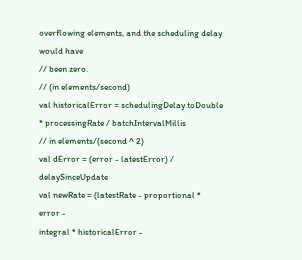overflowing elements, and the scheduling delay would have
// been zero.
// (in elements/second)
val historicalError = schedulingDelay.toDouble * processingRate / batchIntervalMillis
// in elements/(second ^ 2)
val dError = (error - latestError) / delaySinceUpdate
val newRate = (latestRate - proportional * error -
integral * historicalError -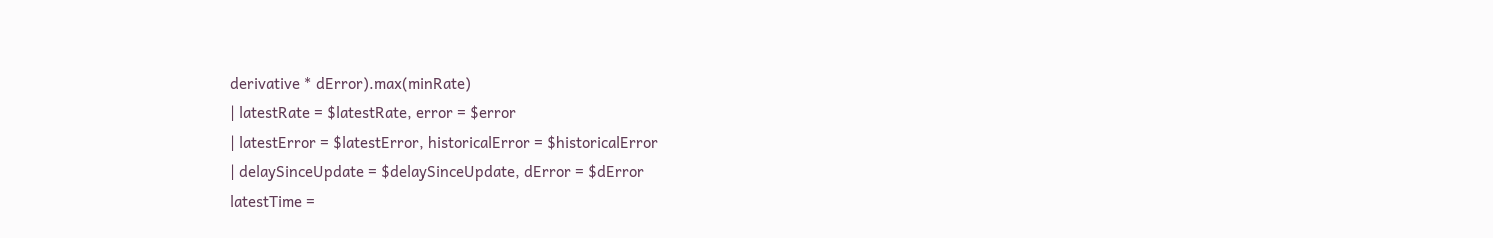derivative * dError).max(minRate)
| latestRate = $latestRate, error = $error
| latestError = $latestError, historicalError = $historicalError
| delaySinceUpdate = $delaySinceUpdate, dError = $dError
latestTime =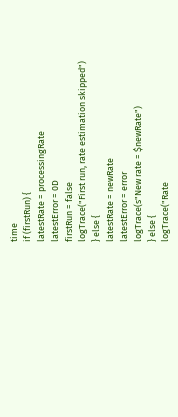time
if (firstRun) {
latestRate = processingRate
latestError = 0D
firstRun = false
logTrace("First run, rate estimation skipped")
} else {
latestRate = newRate
latestError = error
logTrace(s"New rate = $newRate")
} else {
logTrace("Rate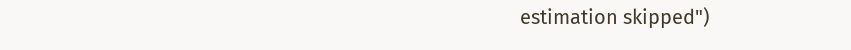estimation skipped")